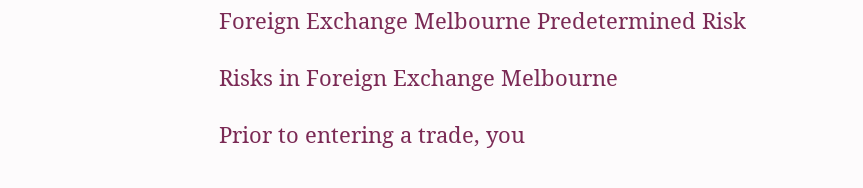Foreign Exchange Melbourne Predetermined Risk

Risks in Foreign Exchange Melbourne

Prior to entering a trade, you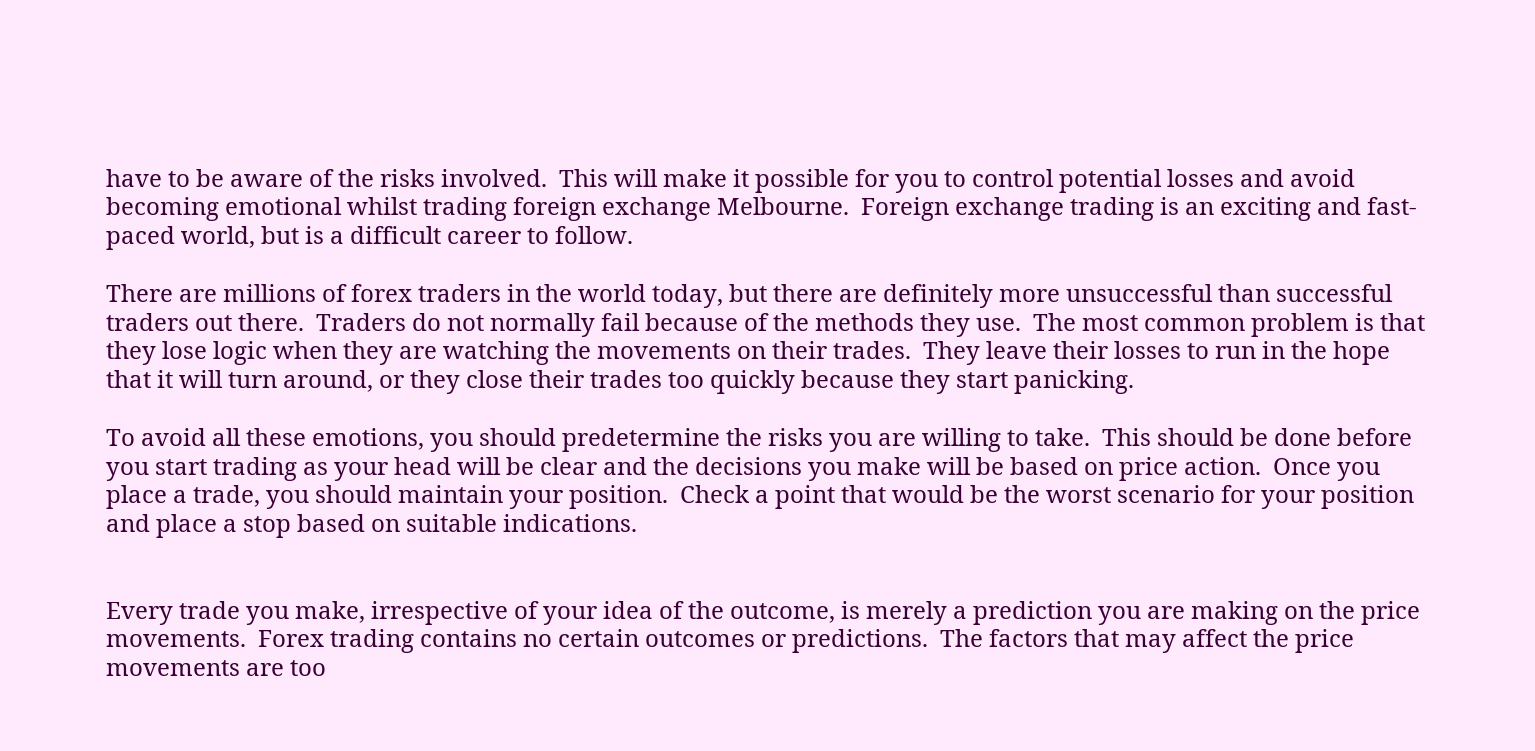have to be aware of the risks involved.  This will make it possible for you to control potential losses and avoid becoming emotional whilst trading foreign exchange Melbourne.  Foreign exchange trading is an exciting and fast-paced world, but is a difficult career to follow.

There are millions of forex traders in the world today, but there are definitely more unsuccessful than successful traders out there.  Traders do not normally fail because of the methods they use.  The most common problem is that they lose logic when they are watching the movements on their trades.  They leave their losses to run in the hope that it will turn around, or they close their trades too quickly because they start panicking.

To avoid all these emotions, you should predetermine the risks you are willing to take.  This should be done before you start trading as your head will be clear and the decisions you make will be based on price action.  Once you place a trade, you should maintain your position.  Check a point that would be the worst scenario for your position and place a stop based on suitable indications.


Every trade you make, irrespective of your idea of the outcome, is merely a prediction you are making on the price movements.  Forex trading contains no certain outcomes or predictions.  The factors that may affect the price movements are too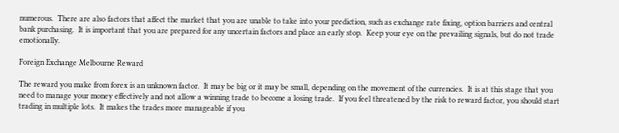numerous.  There are also factors that affect the market that you are unable to take into your prediction, such as exchange rate fixing, option barriers and central bank purchasing.  It is important that you are prepared for any uncertain factors and place an early stop.  Keep your eye on the prevailing signals, but do not trade emotionally.

Foreign Exchange Melbourne Reward

The reward you make from forex is an unknown factor.  It may be big or it may be small, depending on the movement of the currencies.  It is at this stage that you need to manage your money effectively and not allow a winning trade to become a losing trade.  If you feel threatened by the risk to reward factor, you should start trading in multiple lots.  It makes the trades more manageable if you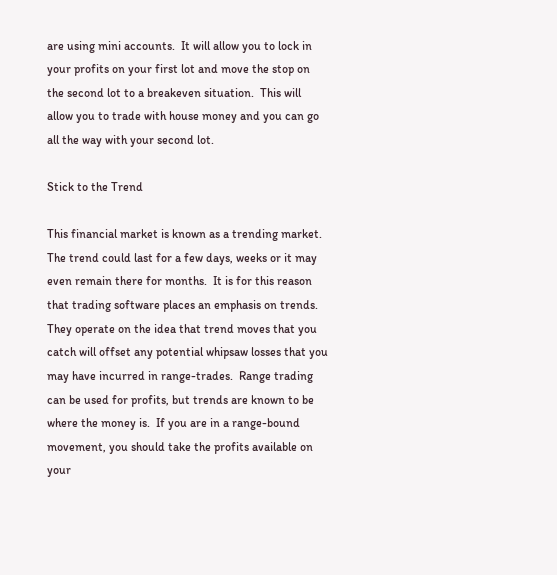are using mini accounts.  It will allow you to lock in your profits on your first lot and move the stop on the second lot to a breakeven situation.  This will allow you to trade with house money and you can go all the way with your second lot.

Stick to the Trend

This financial market is known as a trending market.  The trend could last for a few days, weeks or it may even remain there for months.  It is for this reason that trading software places an emphasis on trends.  They operate on the idea that trend moves that you catch will offset any potential whipsaw losses that you may have incurred in range-trades.  Range trading can be used for profits, but trends are known to be where the money is.  If you are in a range-bound movement, you should take the profits available on your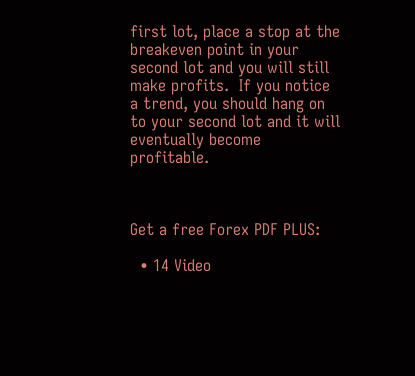first lot, place a stop at the breakeven point in your second lot and you will still make profits.  If you notice a trend, you should hang on to your second lot and it will eventually become profitable.



Get a free Forex PDF PLUS:

  • 14 Video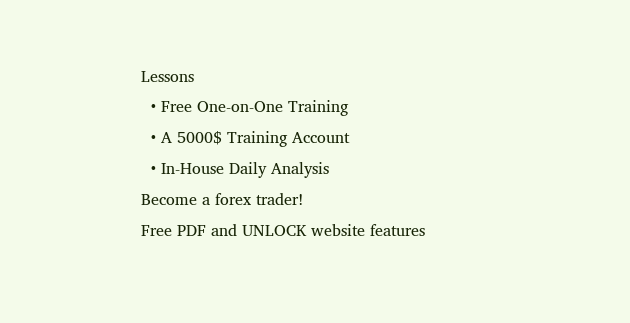Lessons
  • Free One-on-One Training
  • A 5000$ Training Account
  • In-House Daily Analysis
Become a forex trader!
Free PDF and UNLOCK website features